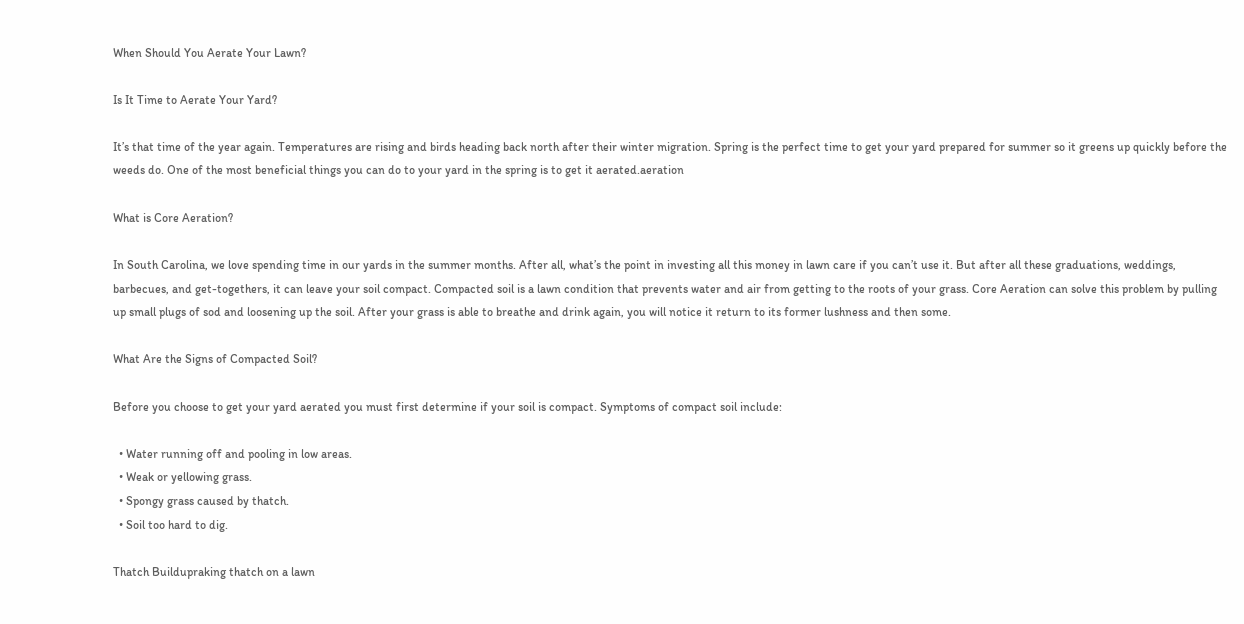When Should You Aerate Your Lawn?

Is It Time to Aerate Your Yard?

It’s that time of the year again. Temperatures are rising and birds heading back north after their winter migration. Spring is the perfect time to get your yard prepared for summer so it greens up quickly before the weeds do. One of the most beneficial things you can do to your yard in the spring is to get it aerated.aeration

What is Core Aeration?

In South Carolina, we love spending time in our yards in the summer months. After all, what’s the point in investing all this money in lawn care if you can’t use it. But after all these graduations, weddings, barbecues, and get-togethers, it can leave your soil compact. Compacted soil is a lawn condition that prevents water and air from getting to the roots of your grass. Core Aeration can solve this problem by pulling up small plugs of sod and loosening up the soil. After your grass is able to breathe and drink again, you will notice it return to its former lushness and then some.

What Are the Signs of Compacted Soil?

Before you choose to get your yard aerated you must first determine if your soil is compact. Symptoms of compact soil include:

  • Water running off and pooling in low areas.
  • Weak or yellowing grass.
  • Spongy grass caused by thatch.
  • Soil too hard to dig.

Thatch Buildupraking thatch on a lawn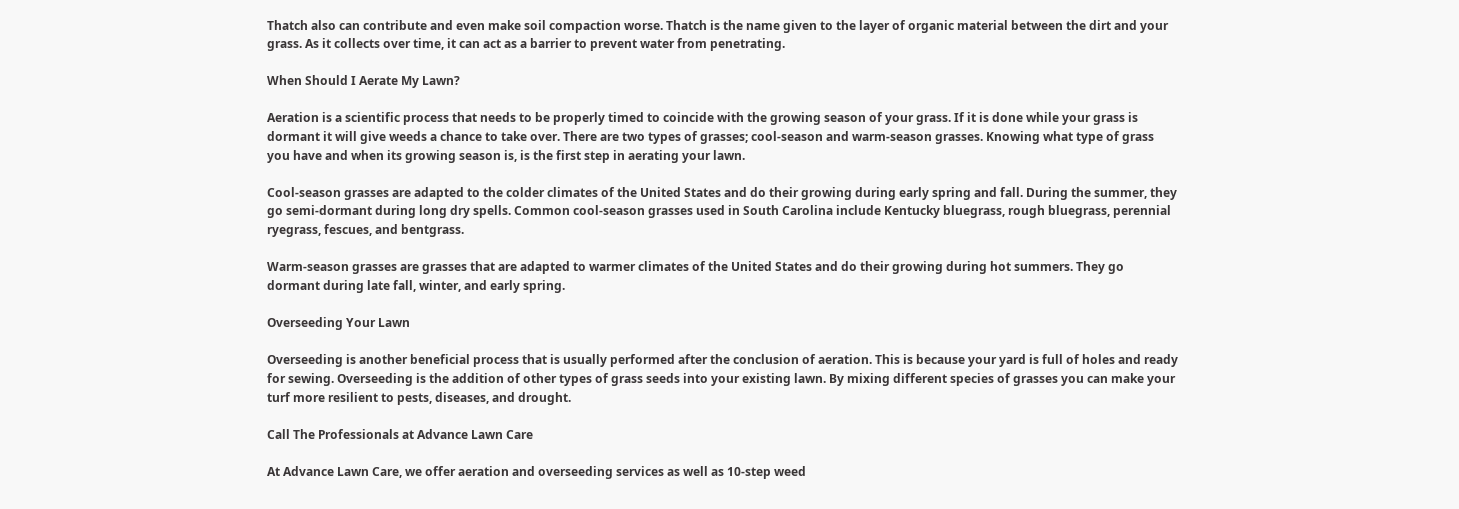Thatch also can contribute and even make soil compaction worse. Thatch is the name given to the layer of organic material between the dirt and your grass. As it collects over time, it can act as a barrier to prevent water from penetrating.

When Should I Aerate My Lawn?

Aeration is a scientific process that needs to be properly timed to coincide with the growing season of your grass. If it is done while your grass is dormant it will give weeds a chance to take over. There are two types of grasses; cool-season and warm-season grasses. Knowing what type of grass you have and when its growing season is, is the first step in aerating your lawn.

Cool-season grasses are adapted to the colder climates of the United States and do their growing during early spring and fall. During the summer, they go semi-dormant during long dry spells. Common cool-season grasses used in South Carolina include Kentucky bluegrass, rough bluegrass, perennial ryegrass, fescues, and bentgrass.

Warm-season grasses are grasses that are adapted to warmer climates of the United States and do their growing during hot summers. They go dormant during late fall, winter, and early spring.

Overseeding Your Lawn

Overseeding is another beneficial process that is usually performed after the conclusion of aeration. This is because your yard is full of holes and ready for sewing. Overseeding is the addition of other types of grass seeds into your existing lawn. By mixing different species of grasses you can make your turf more resilient to pests, diseases, and drought.

Call The Professionals at Advance Lawn Care

At Advance Lawn Care, we offer aeration and overseeding services as well as 10-step weed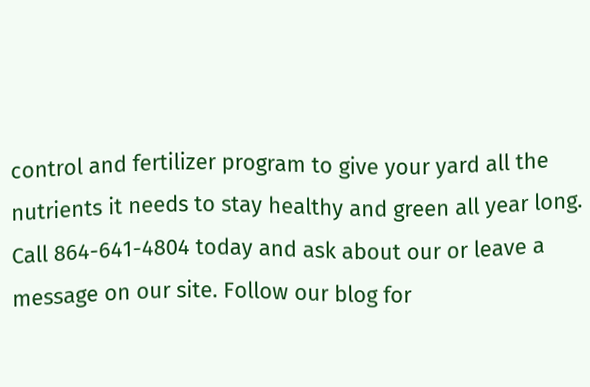control and fertilizer program to give your yard all the nutrients it needs to stay healthy and green all year long. Call 864-641-4804 today and ask about our or leave a message on our site. Follow our blog for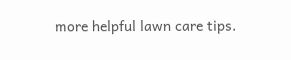more helpful lawn care tips.